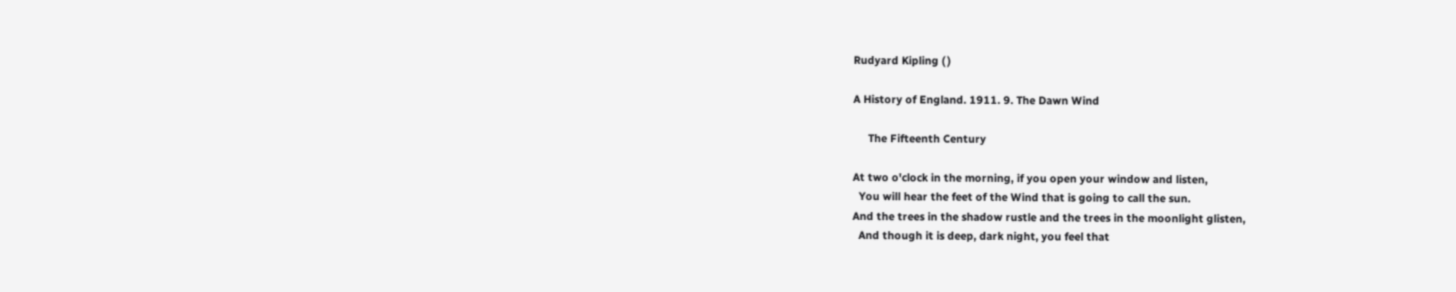Rudyard Kipling ( )

A History of England. 1911. 9. The Dawn Wind

     The Fifteenth Century

At two o'clock in the morning, if you open your window and listen,
  You will hear the feet of the Wind that is going to call the sun.
And the trees in the shadow rustle and the trees in the moonlight glisten,
  And though it is deep, dark night, you feel that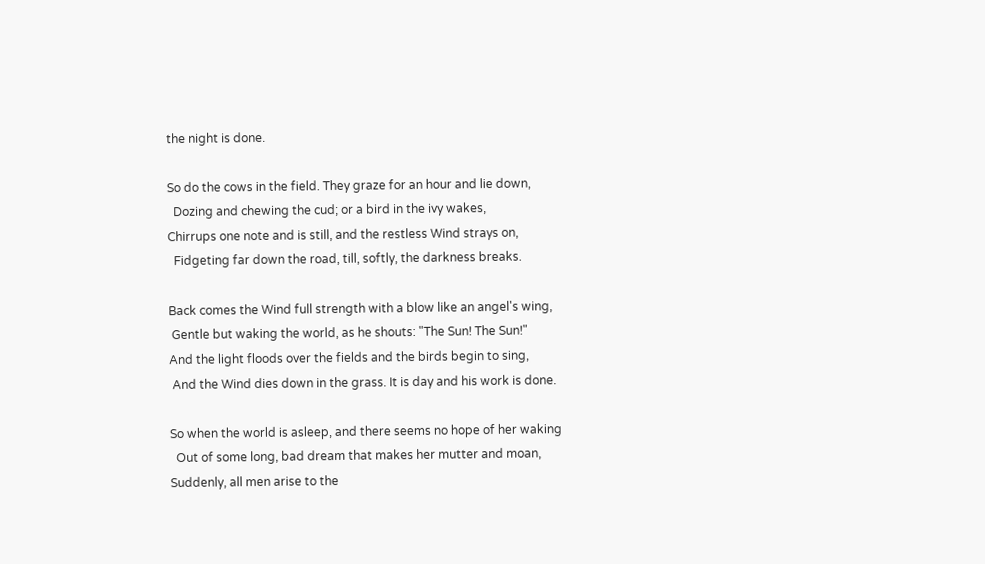the night is done.

So do the cows in the field. They graze for an hour and lie down,
  Dozing and chewing the cud; or a bird in the ivy wakes,
Chirrups one note and is still, and the restless Wind strays on,
  Fidgeting far down the road, till, softly, the darkness breaks.

Back comes the Wind full strength with a blow like an angel's wing,
 Gentle but waking the world, as he shouts: "The Sun! The Sun!"
And the light floods over the fields and the birds begin to sing,
 And the Wind dies down in the grass. It is day and his work is done.

So when the world is asleep, and there seems no hope of her waking
  Out of some long, bad dream that makes her mutter and moan,
Suddenly, all men arise to the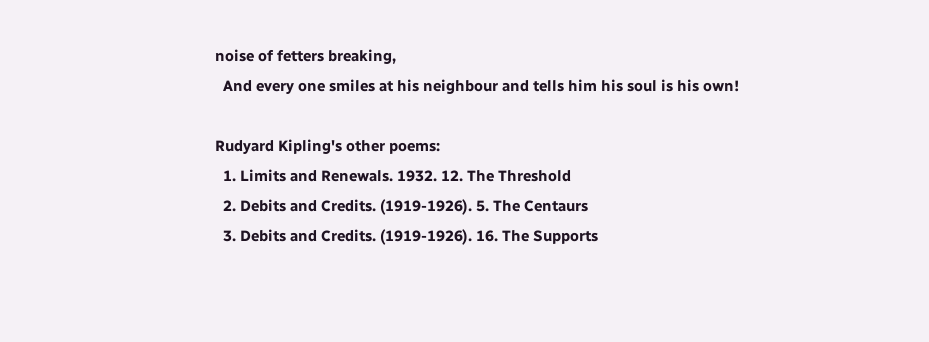noise of fetters breaking,
  And every one smiles at his neighbour and tells him his soul is his own!

Rudyard Kipling's other poems:
  1. Limits and Renewals. 1932. 12. The Threshold
  2. Debits and Credits. (1919-1926). 5. The Centaurs
  3. Debits and Credits. (1919-1926). 16. The Supports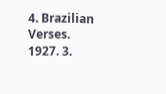4. Brazilian Verses. 1927. 3.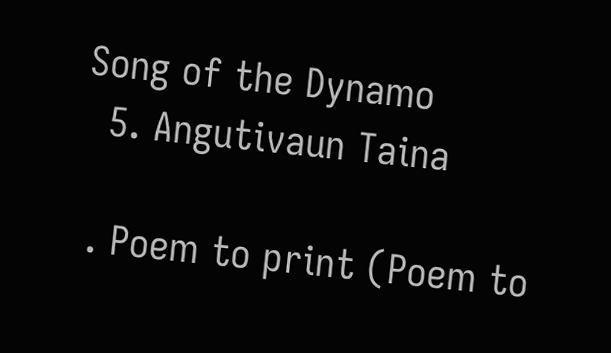Song of the Dynamo
  5. Angutivaun Taina

 . Poem to print (Poem to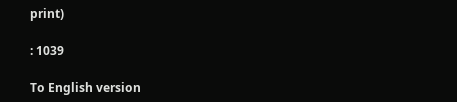print)

: 1039

To English version